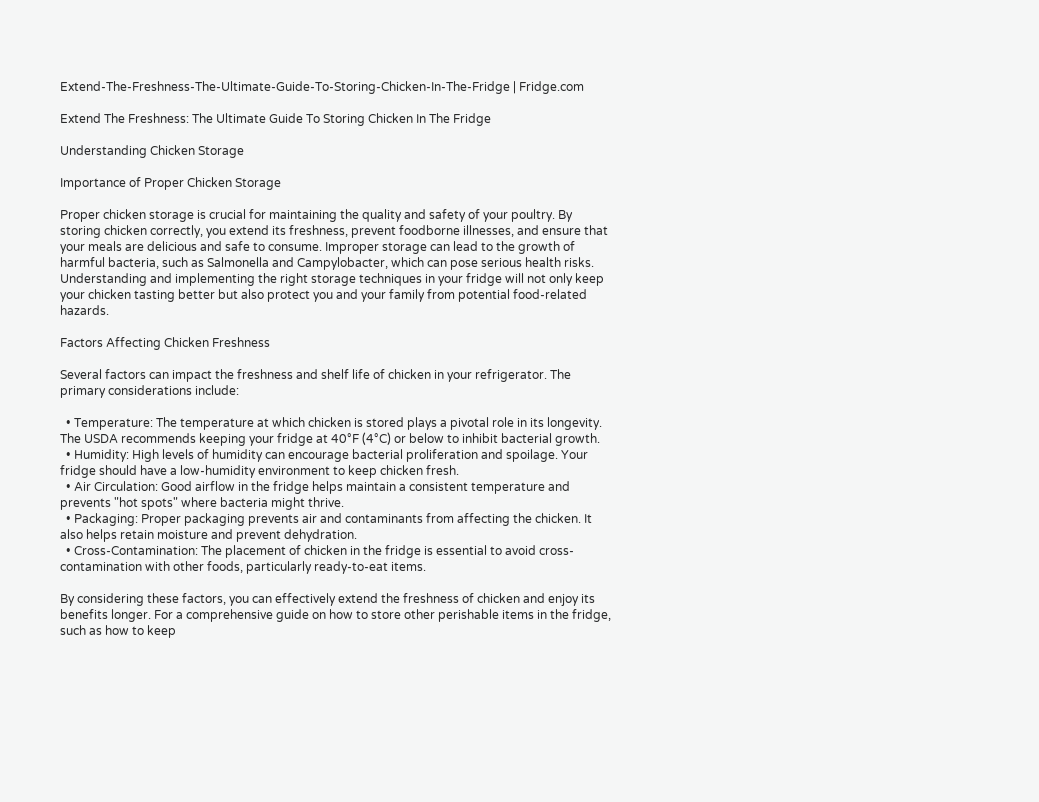Extend-The-Freshness-The-Ultimate-Guide-To-Storing-Chicken-In-The-Fridge | Fridge.com

Extend The Freshness: The Ultimate Guide To Storing Chicken In The Fridge

Understanding Chicken Storage

Importance of Proper Chicken Storage

Proper chicken storage is crucial for maintaining the quality and safety of your poultry. By storing chicken correctly, you extend its freshness, prevent foodborne illnesses, and ensure that your meals are delicious and safe to consume. Improper storage can lead to the growth of harmful bacteria, such as Salmonella and Campylobacter, which can pose serious health risks. Understanding and implementing the right storage techniques in your fridge will not only keep your chicken tasting better but also protect you and your family from potential food-related hazards.

Factors Affecting Chicken Freshness

Several factors can impact the freshness and shelf life of chicken in your refrigerator. The primary considerations include:

  • Temperature: The temperature at which chicken is stored plays a pivotal role in its longevity. The USDA recommends keeping your fridge at 40°F (4°C) or below to inhibit bacterial growth.
  • Humidity: High levels of humidity can encourage bacterial proliferation and spoilage. Your fridge should have a low-humidity environment to keep chicken fresh.
  • Air Circulation: Good airflow in the fridge helps maintain a consistent temperature and prevents "hot spots" where bacteria might thrive.
  • Packaging: Proper packaging prevents air and contaminants from affecting the chicken. It also helps retain moisture and prevent dehydration.
  • Cross-Contamination: The placement of chicken in the fridge is essential to avoid cross-contamination with other foods, particularly ready-to-eat items.

By considering these factors, you can effectively extend the freshness of chicken and enjoy its benefits longer. For a comprehensive guide on how to store other perishable items in the fridge, such as how to keep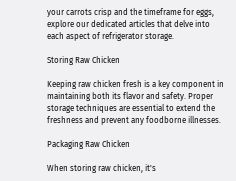your carrots crisp and the timeframe for eggs, explore our dedicated articles that delve into each aspect of refrigerator storage.

Storing Raw Chicken

Keeping raw chicken fresh is a key component in maintaining both its flavor and safety. Proper storage techniques are essential to extend the freshness and prevent any foodborne illnesses.

Packaging Raw Chicken

When storing raw chicken, it's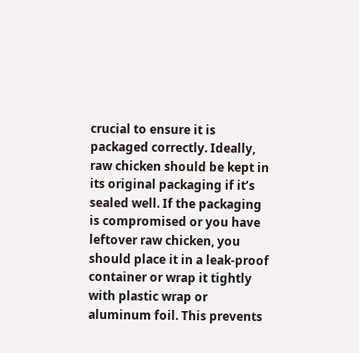crucial to ensure it is packaged correctly. Ideally, raw chicken should be kept in its original packaging if it’s sealed well. If the packaging is compromised or you have leftover raw chicken, you should place it in a leak-proof container or wrap it tightly with plastic wrap or aluminum foil. This prevents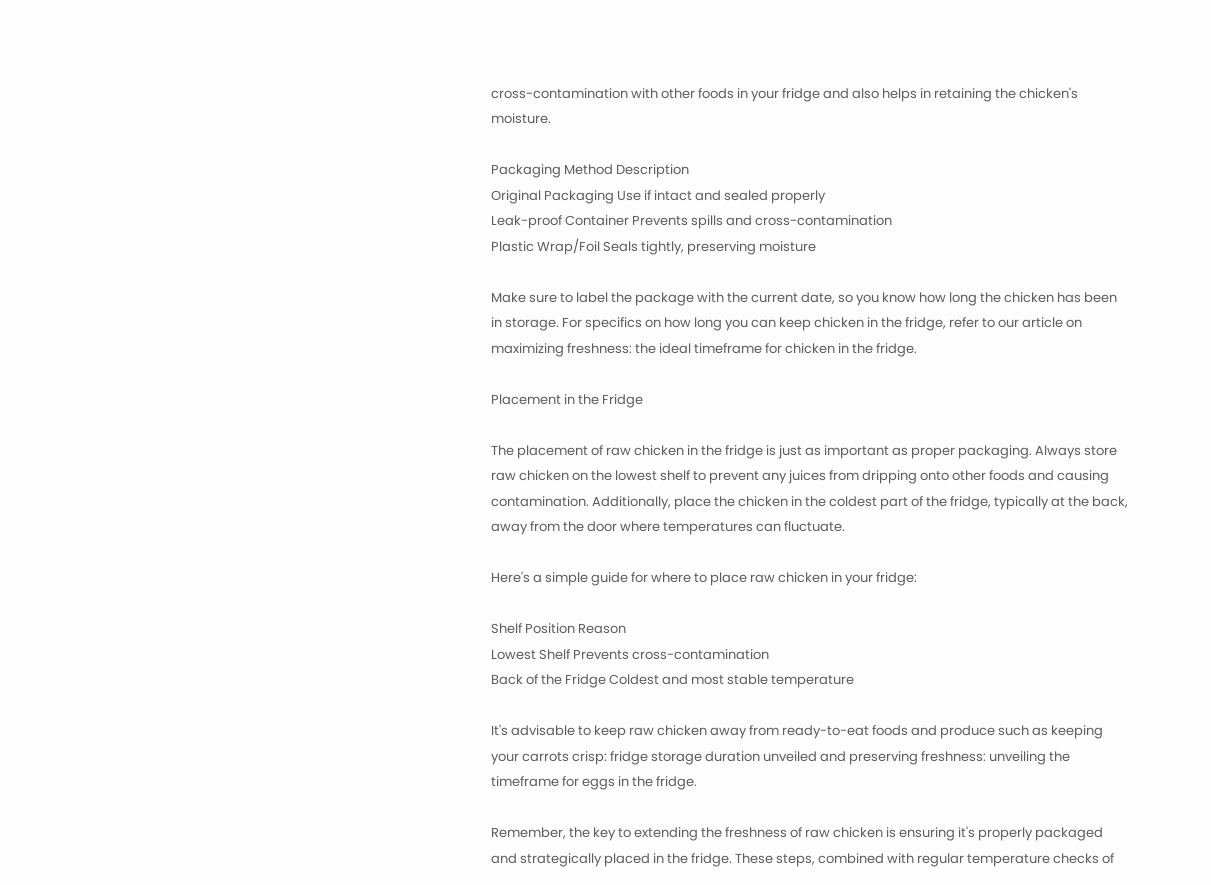cross-contamination with other foods in your fridge and also helps in retaining the chicken's moisture.

Packaging Method Description
Original Packaging Use if intact and sealed properly
Leak-proof Container Prevents spills and cross-contamination
Plastic Wrap/Foil Seals tightly, preserving moisture

Make sure to label the package with the current date, so you know how long the chicken has been in storage. For specifics on how long you can keep chicken in the fridge, refer to our article on maximizing freshness: the ideal timeframe for chicken in the fridge.

Placement in the Fridge

The placement of raw chicken in the fridge is just as important as proper packaging. Always store raw chicken on the lowest shelf to prevent any juices from dripping onto other foods and causing contamination. Additionally, place the chicken in the coldest part of the fridge, typically at the back, away from the door where temperatures can fluctuate.

Here's a simple guide for where to place raw chicken in your fridge:

Shelf Position Reason
Lowest Shelf Prevents cross-contamination
Back of the Fridge Coldest and most stable temperature

It's advisable to keep raw chicken away from ready-to-eat foods and produce such as keeping your carrots crisp: fridge storage duration unveiled and preserving freshness: unveiling the timeframe for eggs in the fridge.

Remember, the key to extending the freshness of raw chicken is ensuring it's properly packaged and strategically placed in the fridge. These steps, combined with regular temperature checks of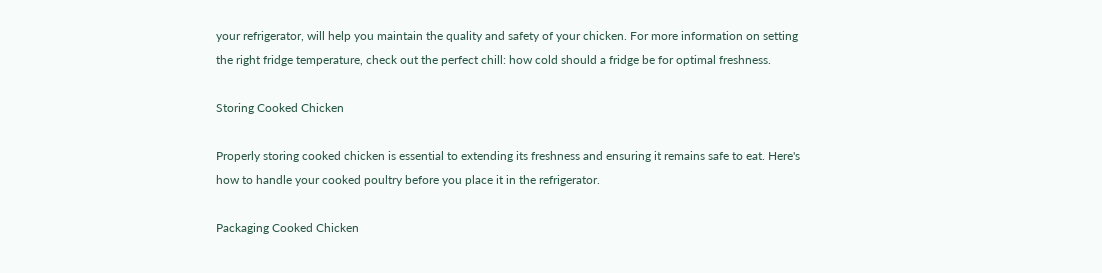your refrigerator, will help you maintain the quality and safety of your chicken. For more information on setting the right fridge temperature, check out the perfect chill: how cold should a fridge be for optimal freshness.

Storing Cooked Chicken

Properly storing cooked chicken is essential to extending its freshness and ensuring it remains safe to eat. Here's how to handle your cooked poultry before you place it in the refrigerator.

Packaging Cooked Chicken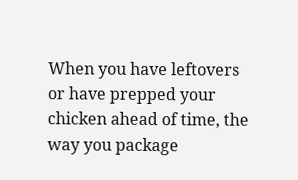When you have leftovers or have prepped your chicken ahead of time, the way you package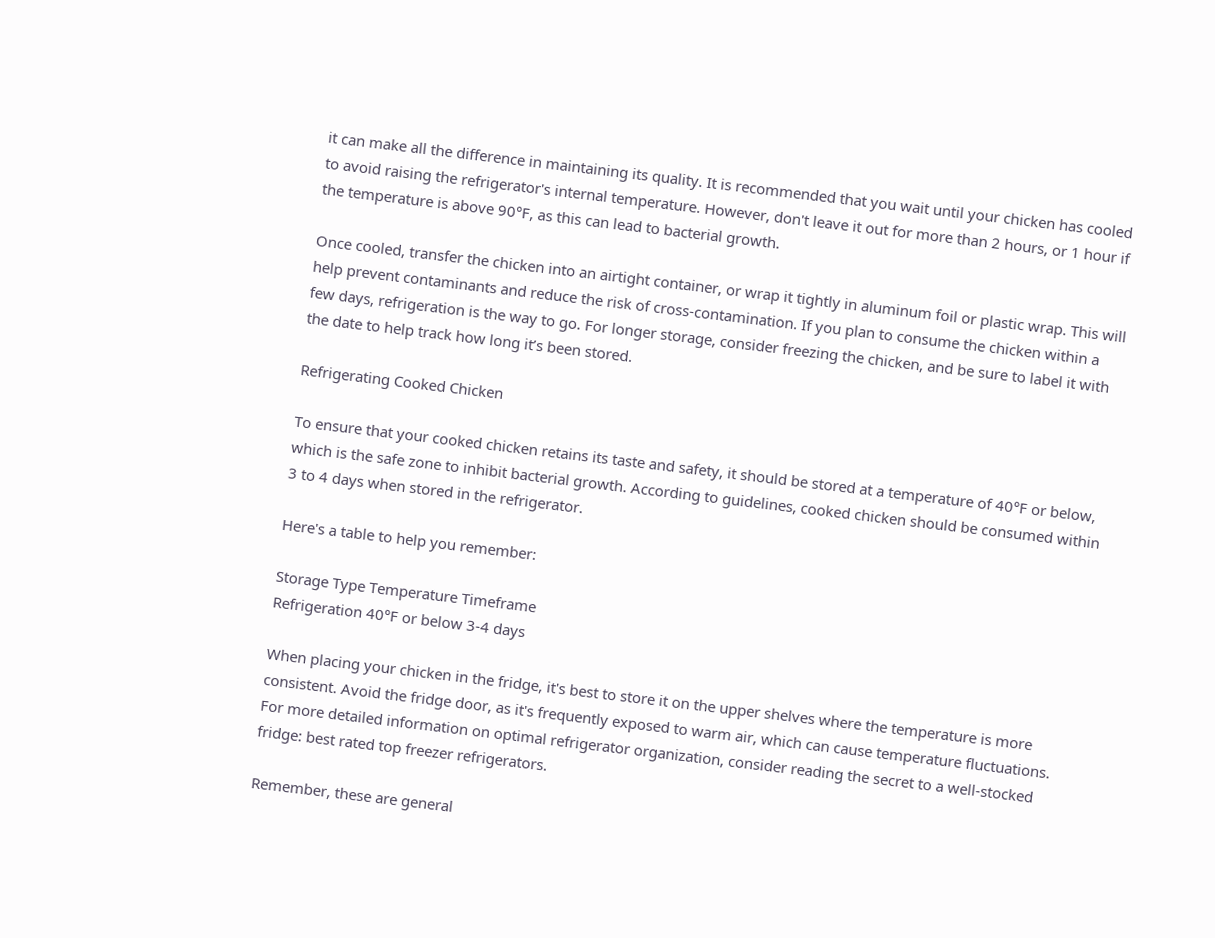it can make all the difference in maintaining its quality. It is recommended that you wait until your chicken has cooled to avoid raising the refrigerator's internal temperature. However, don't leave it out for more than 2 hours, or 1 hour if the temperature is above 90°F, as this can lead to bacterial growth.

Once cooled, transfer the chicken into an airtight container, or wrap it tightly in aluminum foil or plastic wrap. This will help prevent contaminants and reduce the risk of cross-contamination. If you plan to consume the chicken within a few days, refrigeration is the way to go. For longer storage, consider freezing the chicken, and be sure to label it with the date to help track how long it’s been stored.

Refrigerating Cooked Chicken

To ensure that your cooked chicken retains its taste and safety, it should be stored at a temperature of 40°F or below, which is the safe zone to inhibit bacterial growth. According to guidelines, cooked chicken should be consumed within 3 to 4 days when stored in the refrigerator.

Here's a table to help you remember:

Storage Type Temperature Timeframe
Refrigeration 40°F or below 3-4 days

When placing your chicken in the fridge, it's best to store it on the upper shelves where the temperature is more consistent. Avoid the fridge door, as it's frequently exposed to warm air, which can cause temperature fluctuations. For more detailed information on optimal refrigerator organization, consider reading the secret to a well-stocked fridge: best rated top freezer refrigerators.

Remember, these are general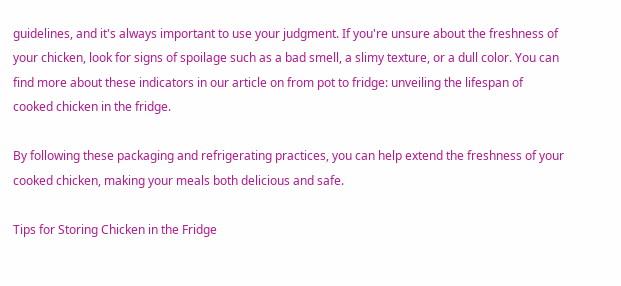guidelines, and it's always important to use your judgment. If you're unsure about the freshness of your chicken, look for signs of spoilage such as a bad smell, a slimy texture, or a dull color. You can find more about these indicators in our article on from pot to fridge: unveiling the lifespan of cooked chicken in the fridge.

By following these packaging and refrigerating practices, you can help extend the freshness of your cooked chicken, making your meals both delicious and safe.

Tips for Storing Chicken in the Fridge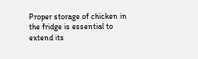Proper storage of chicken in the fridge is essential to extend its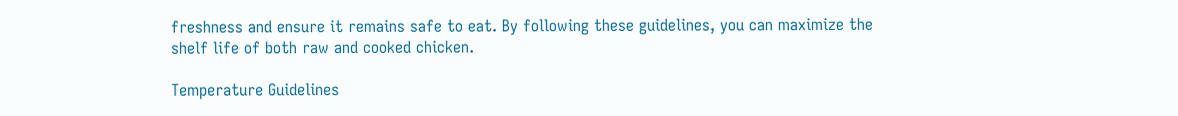freshness and ensure it remains safe to eat. By following these guidelines, you can maximize the shelf life of both raw and cooked chicken.

Temperature Guidelines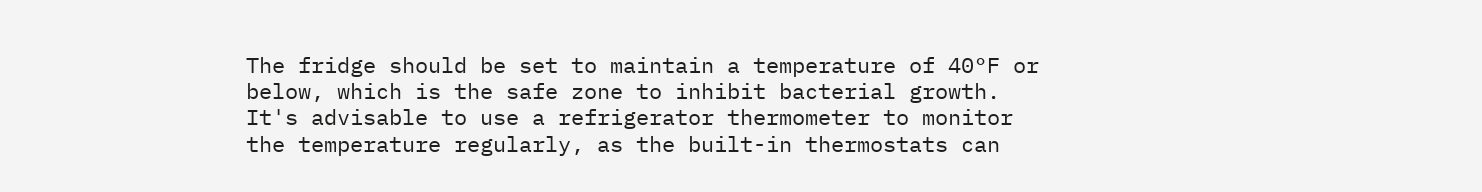The fridge should be set to maintain a temperature of 40°F or below, which is the safe zone to inhibit bacterial growth. It's advisable to use a refrigerator thermometer to monitor the temperature regularly, as the built-in thermostats can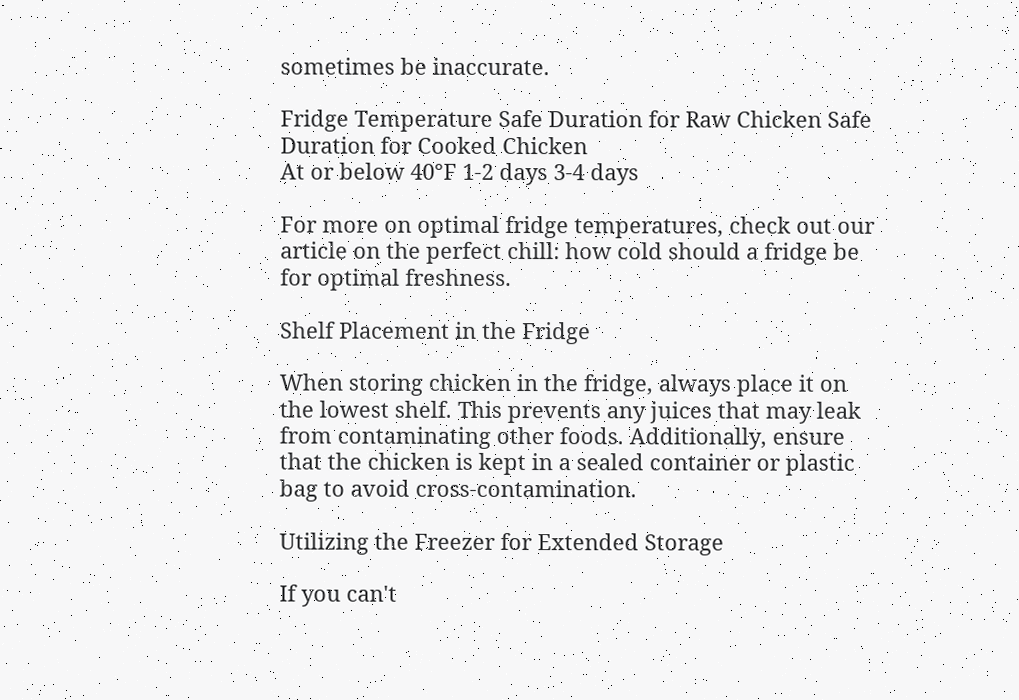sometimes be inaccurate.

Fridge Temperature Safe Duration for Raw Chicken Safe Duration for Cooked Chicken
At or below 40°F 1-2 days 3-4 days

For more on optimal fridge temperatures, check out our article on the perfect chill: how cold should a fridge be for optimal freshness.

Shelf Placement in the Fridge

When storing chicken in the fridge, always place it on the lowest shelf. This prevents any juices that may leak from contaminating other foods. Additionally, ensure that the chicken is kept in a sealed container or plastic bag to avoid cross-contamination.

Utilizing the Freezer for Extended Storage

If you can't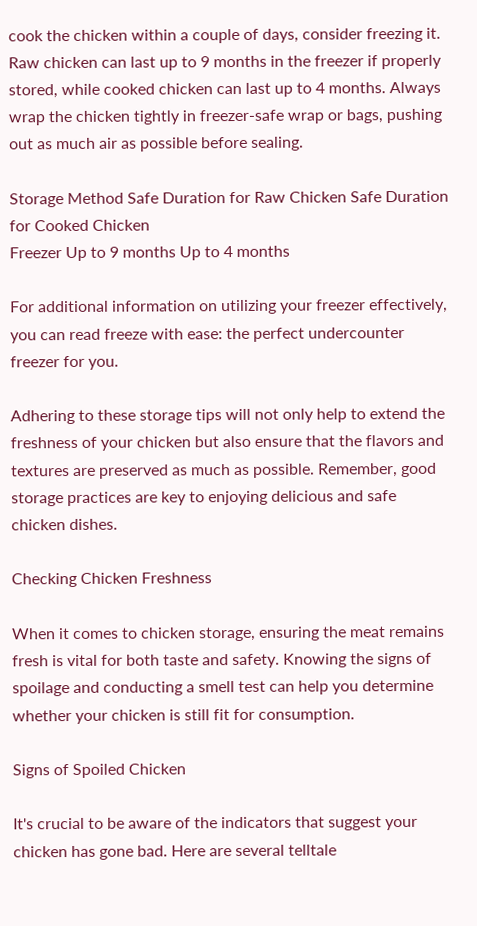cook the chicken within a couple of days, consider freezing it. Raw chicken can last up to 9 months in the freezer if properly stored, while cooked chicken can last up to 4 months. Always wrap the chicken tightly in freezer-safe wrap or bags, pushing out as much air as possible before sealing.

Storage Method Safe Duration for Raw Chicken Safe Duration for Cooked Chicken
Freezer Up to 9 months Up to 4 months

For additional information on utilizing your freezer effectively, you can read freeze with ease: the perfect undercounter freezer for you.

Adhering to these storage tips will not only help to extend the freshness of your chicken but also ensure that the flavors and textures are preserved as much as possible. Remember, good storage practices are key to enjoying delicious and safe chicken dishes.

Checking Chicken Freshness

When it comes to chicken storage, ensuring the meat remains fresh is vital for both taste and safety. Knowing the signs of spoilage and conducting a smell test can help you determine whether your chicken is still fit for consumption.

Signs of Spoiled Chicken

It's crucial to be aware of the indicators that suggest your chicken has gone bad. Here are several telltale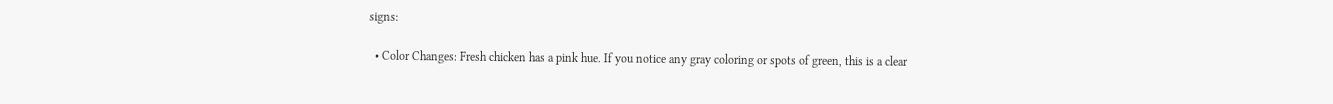signs:

  • Color Changes: Fresh chicken has a pink hue. If you notice any gray coloring or spots of green, this is a clear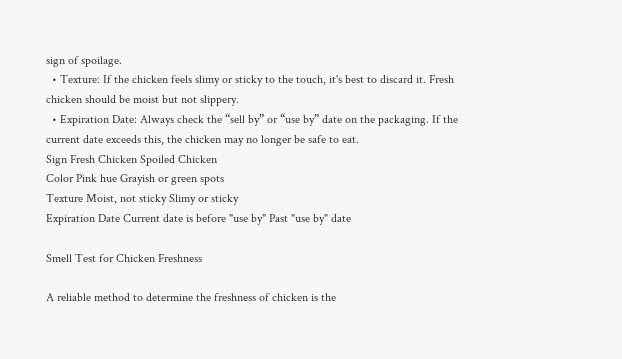sign of spoilage.
  • Texture: If the chicken feels slimy or sticky to the touch, it's best to discard it. Fresh chicken should be moist but not slippery.
  • Expiration Date: Always check the “sell by” or “use by” date on the packaging. If the current date exceeds this, the chicken may no longer be safe to eat.
Sign Fresh Chicken Spoiled Chicken
Color Pink hue Grayish or green spots
Texture Moist, not sticky Slimy or sticky
Expiration Date Current date is before "use by" Past "use by" date

Smell Test for Chicken Freshness

A reliable method to determine the freshness of chicken is the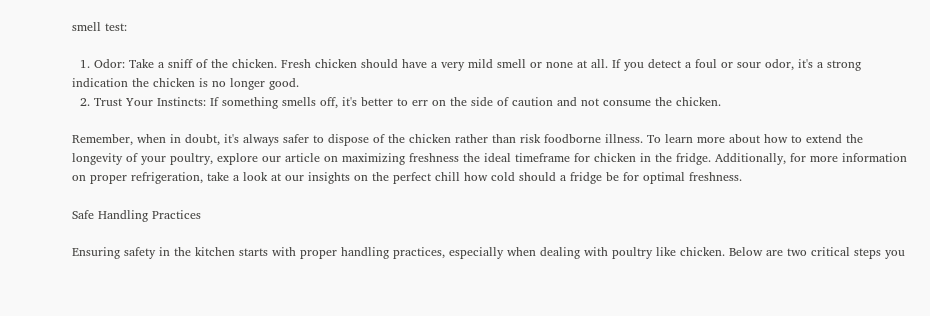smell test:

  1. Odor: Take a sniff of the chicken. Fresh chicken should have a very mild smell or none at all. If you detect a foul or sour odor, it's a strong indication the chicken is no longer good.
  2. Trust Your Instincts: If something smells off, it's better to err on the side of caution and not consume the chicken.

Remember, when in doubt, it's always safer to dispose of the chicken rather than risk foodborne illness. To learn more about how to extend the longevity of your poultry, explore our article on maximizing freshness the ideal timeframe for chicken in the fridge. Additionally, for more information on proper refrigeration, take a look at our insights on the perfect chill how cold should a fridge be for optimal freshness.

Safe Handling Practices

Ensuring safety in the kitchen starts with proper handling practices, especially when dealing with poultry like chicken. Below are two critical steps you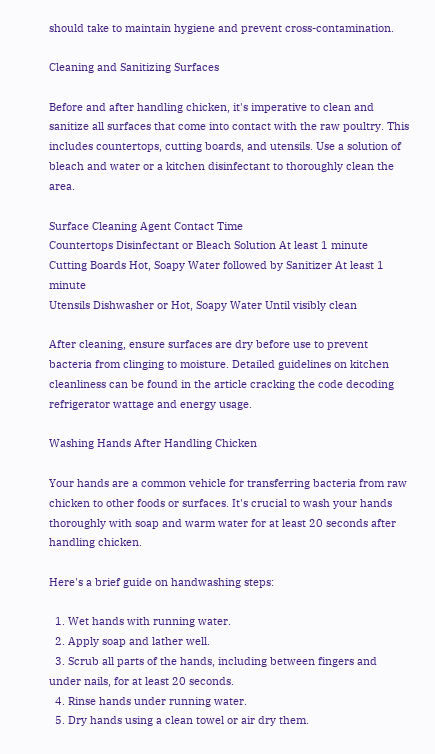should take to maintain hygiene and prevent cross-contamination.

Cleaning and Sanitizing Surfaces

Before and after handling chicken, it's imperative to clean and sanitize all surfaces that come into contact with the raw poultry. This includes countertops, cutting boards, and utensils. Use a solution of bleach and water or a kitchen disinfectant to thoroughly clean the area.

Surface Cleaning Agent Contact Time
Countertops Disinfectant or Bleach Solution At least 1 minute
Cutting Boards Hot, Soapy Water followed by Sanitizer At least 1 minute
Utensils Dishwasher or Hot, Soapy Water Until visibly clean

After cleaning, ensure surfaces are dry before use to prevent bacteria from clinging to moisture. Detailed guidelines on kitchen cleanliness can be found in the article cracking the code decoding refrigerator wattage and energy usage.

Washing Hands After Handling Chicken

Your hands are a common vehicle for transferring bacteria from raw chicken to other foods or surfaces. It's crucial to wash your hands thoroughly with soap and warm water for at least 20 seconds after handling chicken.

Here's a brief guide on handwashing steps:

  1. Wet hands with running water.
  2. Apply soap and lather well.
  3. Scrub all parts of the hands, including between fingers and under nails, for at least 20 seconds.
  4. Rinse hands under running water.
  5. Dry hands using a clean towel or air dry them.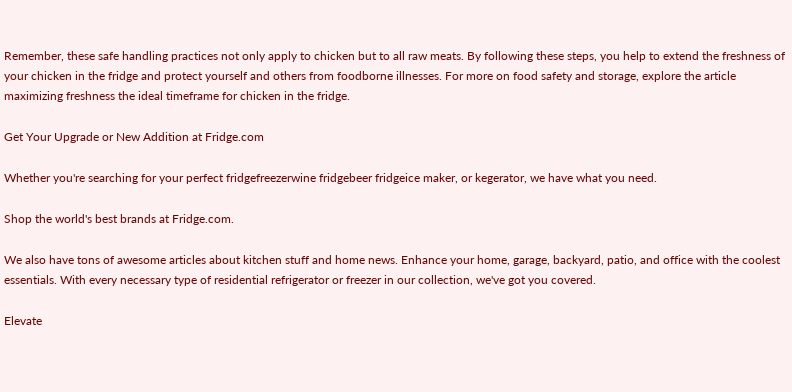Remember, these safe handling practices not only apply to chicken but to all raw meats. By following these steps, you help to extend the freshness of your chicken in the fridge and protect yourself and others from foodborne illnesses. For more on food safety and storage, explore the article maximizing freshness the ideal timeframe for chicken in the fridge.

Get Your Upgrade or New Addition at Fridge.com

Whether you're searching for your perfect fridgefreezerwine fridgebeer fridgeice maker, or kegerator, we have what you need.

Shop the world's best brands at Fridge.com.

We also have tons of awesome articles about kitchen stuff and home news. Enhance your home, garage, backyard, patio, and office with the coolest essentials. With every necessary type of residential refrigerator or freezer in our collection, we've got you covered.

Elevate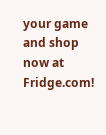your game and shop now at Fridge.com!